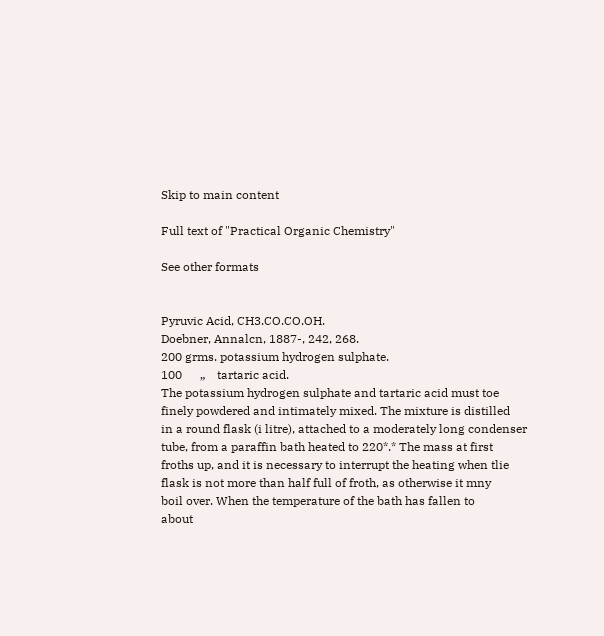Skip to main content

Full text of "Practical Organic Chemistry"

See other formats


Pyruvic Acid, CH3.CO.CO.OH.
Doebner, Annalcn, 1887-, 242, 268.
200 grms. potassium hydrogen sulphate.
100      „    tartaric acid.
The potassium hydrogen sulphate and tartaric acid must toe
finely powdered and intimately mixed. The mixture is distilled
in a round flask (i litre), attached to a moderately long condenser
tube, from a paraffin bath heated to 220*.* The mass at first
froths up, and it is necessary to interrupt the heating when tlie
flask is not more than half full of froth, as otherwise it mny
boil over. When the temperature of the bath has fallen to
about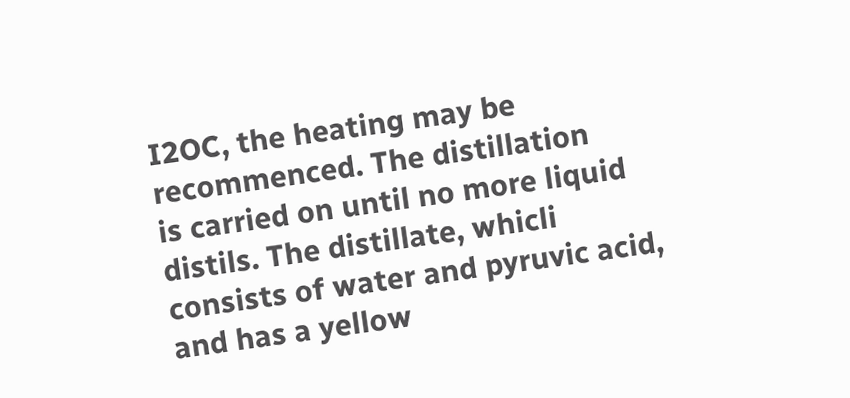I2OC, the heating may be recommenced. The distillation
is carried on until no more liquid distils. The distillate, whicli
consists of water and pyruvic acid, and has a yellow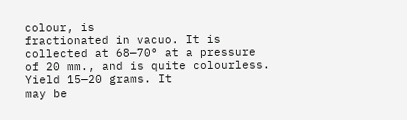colour, is
fractionated in vacuo. It is collected at 68—70° at a pressure
of 20 mm., and is quite colourless. Yield 15—20 grams. It
may be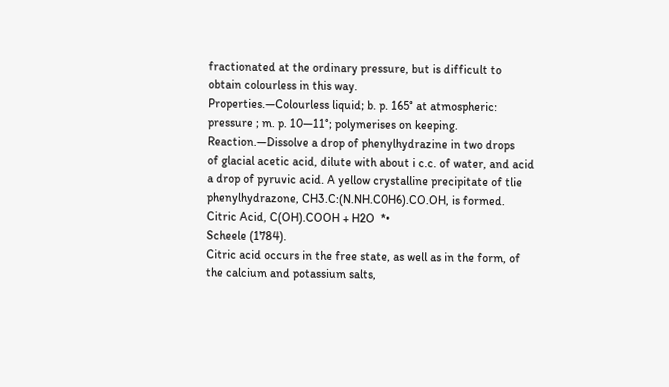fractionated at the ordinary pressure, but is difficult to
obtain colourless in this way.
Properties.—Colourless liquid; b. p. 165° at atmospheric:
pressure ; m. p. 10—11°; polymerises on keeping.
Reaction.—Dissolve a drop of phenylhydrazine in two drops
of glacial acetic acid, dilute with about i c.c. of water, and acid
a drop of pyruvic acid. A yellow crystalline precipitate of tlie
phenylhydrazone, CH3.C:(N.NH.C0H6).CO.OH, is formed.
Citric Acid, C(OH).COOH + H2O  *•
Scheele (1784).
Citric acid occurs in the free state, as well as in the form, of
the calcium and potassium salts,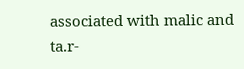associated with malic and ta.r-